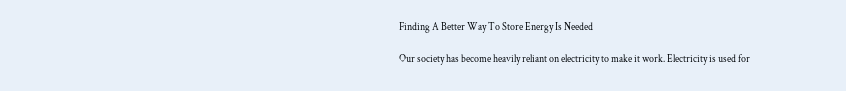Finding A Better Way To Store Energy Is Needed

Our society has become heavily reliant on electricity to make it work. Electricity is used for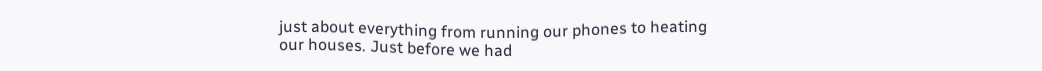just about everything from running our phones to heating our houses. Just before we had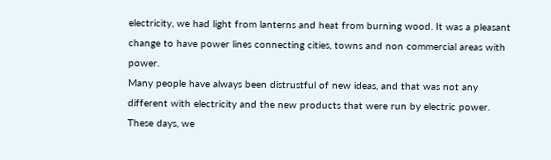electricity, we had light from lanterns and heat from burning wood. It was a pleasant change to have power lines connecting cities, towns and non commercial areas with power.
Many people have always been distrustful of new ideas, and that was not any different with electricity and the new products that were run by electric power. These days, we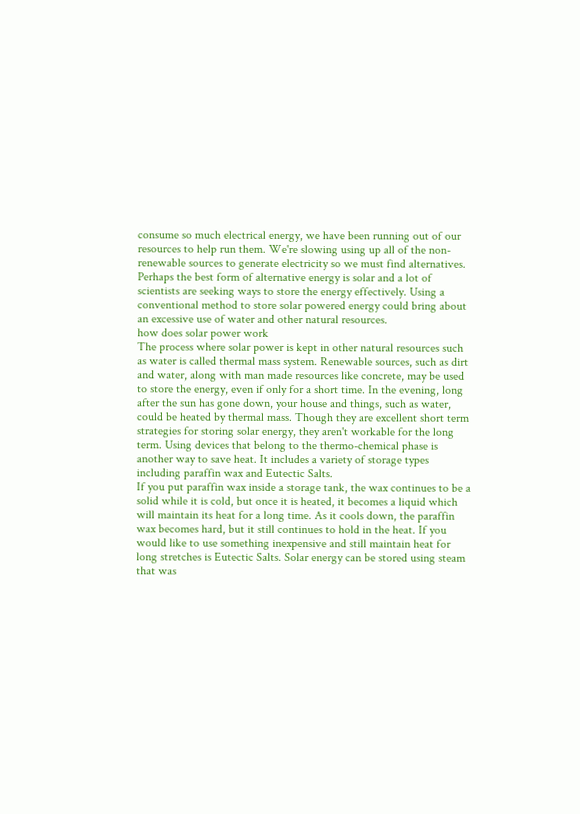consume so much electrical energy, we have been running out of our resources to help run them. We're slowing using up all of the non-renewable sources to generate electricity so we must find alternatives. Perhaps the best form of alternative energy is solar and a lot of scientists are seeking ways to store the energy effectively. Using a conventional method to store solar powered energy could bring about an excessive use of water and other natural resources.
how does solar power work
The process where solar power is kept in other natural resources such as water is called thermal mass system. Renewable sources, such as dirt and water, along with man made resources like concrete, may be used to store the energy, even if only for a short time. In the evening, long after the sun has gone down, your house and things, such as water, could be heated by thermal mass. Though they are excellent short term strategies for storing solar energy, they aren't workable for the long term. Using devices that belong to the thermo-chemical phase is another way to save heat. It includes a variety of storage types including paraffin wax and Eutectic Salts.
If you put paraffin wax inside a storage tank, the wax continues to be a solid while it is cold, but once it is heated, it becomes a liquid which will maintain its heat for a long time. As it cools down, the paraffin wax becomes hard, but it still continues to hold in the heat. If you would like to use something inexpensive and still maintain heat for long stretches is Eutectic Salts. Solar energy can be stored using steam that was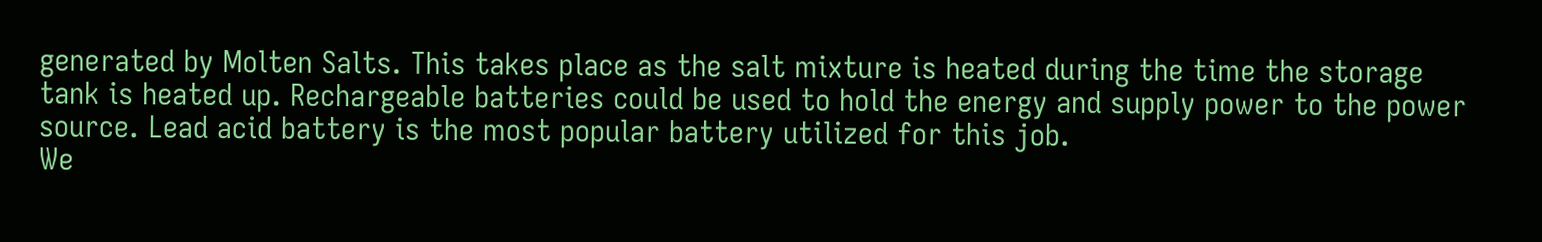generated by Molten Salts. This takes place as the salt mixture is heated during the time the storage tank is heated up. Rechargeable batteries could be used to hold the energy and supply power to the power source. Lead acid battery is the most popular battery utilized for this job.
We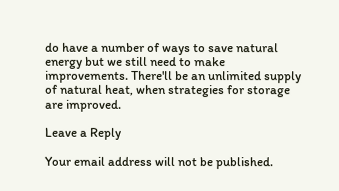do have a number of ways to save natural energy but we still need to make improvements. There'll be an unlimited supply of natural heat, when strategies for storage are improved.

Leave a Reply

Your email address will not be published.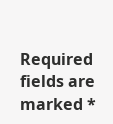Required fields are marked *